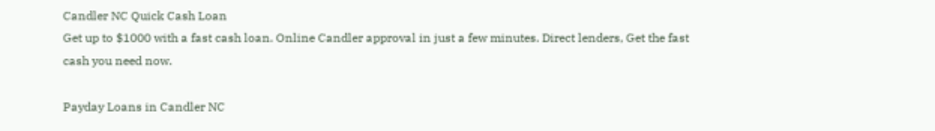Candler NC Quick Cash Loan
Get up to $1000 with a fast cash loan. Online Candler approval in just a few minutes. Direct lenders, Get the fast cash you need now.

Payday Loans in Candler NC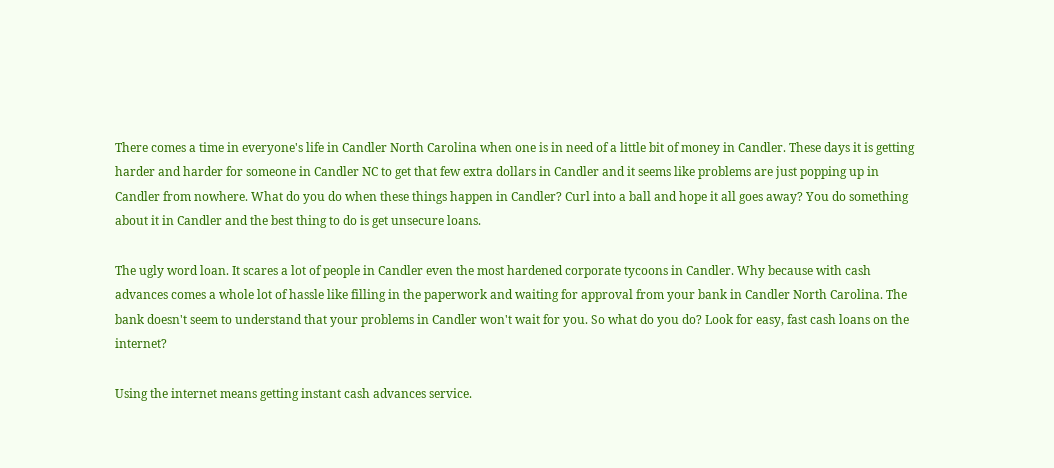There comes a time in everyone's life in Candler North Carolina when one is in need of a little bit of money in Candler. These days it is getting harder and harder for someone in Candler NC to get that few extra dollars in Candler and it seems like problems are just popping up in Candler from nowhere. What do you do when these things happen in Candler? Curl into a ball and hope it all goes away? You do something about it in Candler and the best thing to do is get unsecure loans.

The ugly word loan. It scares a lot of people in Candler even the most hardened corporate tycoons in Candler. Why because with cash advances comes a whole lot of hassle like filling in the paperwork and waiting for approval from your bank in Candler North Carolina. The bank doesn't seem to understand that your problems in Candler won't wait for you. So what do you do? Look for easy, fast cash loans on the internet?

Using the internet means getting instant cash advances service.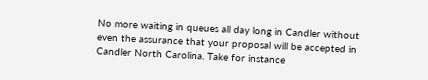No more waiting in queues all day long in Candler without even the assurance that your proposal will be accepted in Candler North Carolina. Take for instance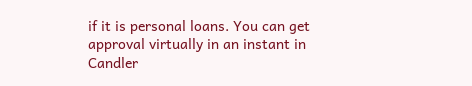if it is personal loans. You can get approval virtually in an instant in Candler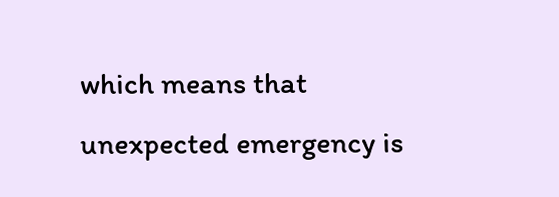which means that unexpected emergency is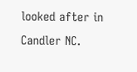looked after in Candler NC.